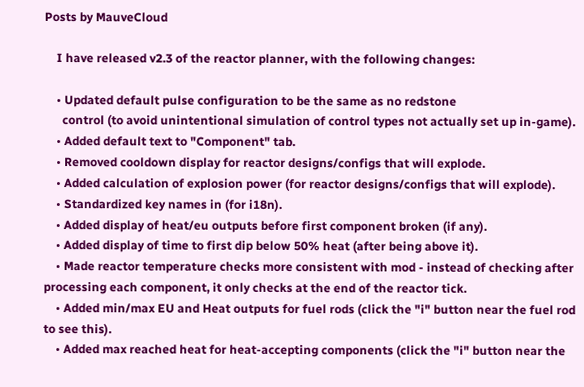Posts by MauveCloud

    I have released v2.3 of the reactor planner, with the following changes:

    • Updated default pulse configuration to be the same as no redstone
      control (to avoid unintentional simulation of control types not actually set up in-game).
    • Added default text to "Component" tab.
    • Removed cooldown display for reactor designs/configs that will explode.
    • Added calculation of explosion power (for reactor designs/configs that will explode).
    • Standardized key names in (for i18n).
    • Added display of heat/eu outputs before first component broken (if any).
    • Added display of time to first dip below 50% heat (after being above it).
    • Made reactor temperature checks more consistent with mod - instead of checking after processing each component, it only checks at the end of the reactor tick.
    • Added min/max EU and Heat outputs for fuel rods (click the "i" button near the fuel rod to see this).
    • Added max reached heat for heat-accepting components (click the "i" button near the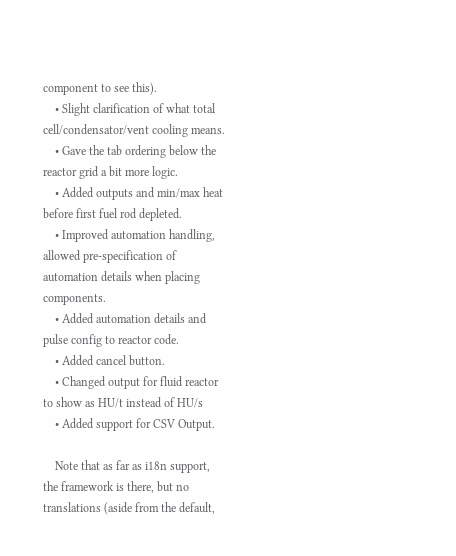component to see this).
    • Slight clarification of what total cell/condensator/vent cooling means.
    • Gave the tab ordering below the reactor grid a bit more logic.
    • Added outputs and min/max heat before first fuel rod depleted.
    • Improved automation handling, allowed pre-specification of automation details when placing components.
    • Added automation details and pulse config to reactor code.
    • Added cancel button.
    • Changed output for fluid reactor to show as HU/t instead of HU/s
    • Added support for CSV Output.

    Note that as far as i18n support, the framework is there, but no translations (aside from the default,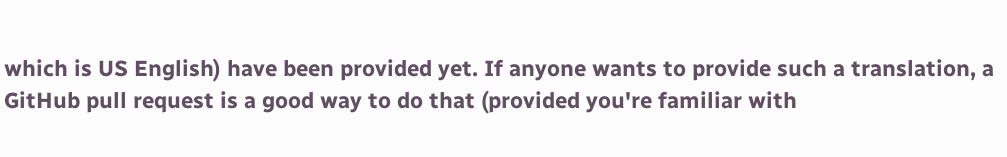which is US English) have been provided yet. If anyone wants to provide such a translation, a GitHub pull request is a good way to do that (provided you're familiar with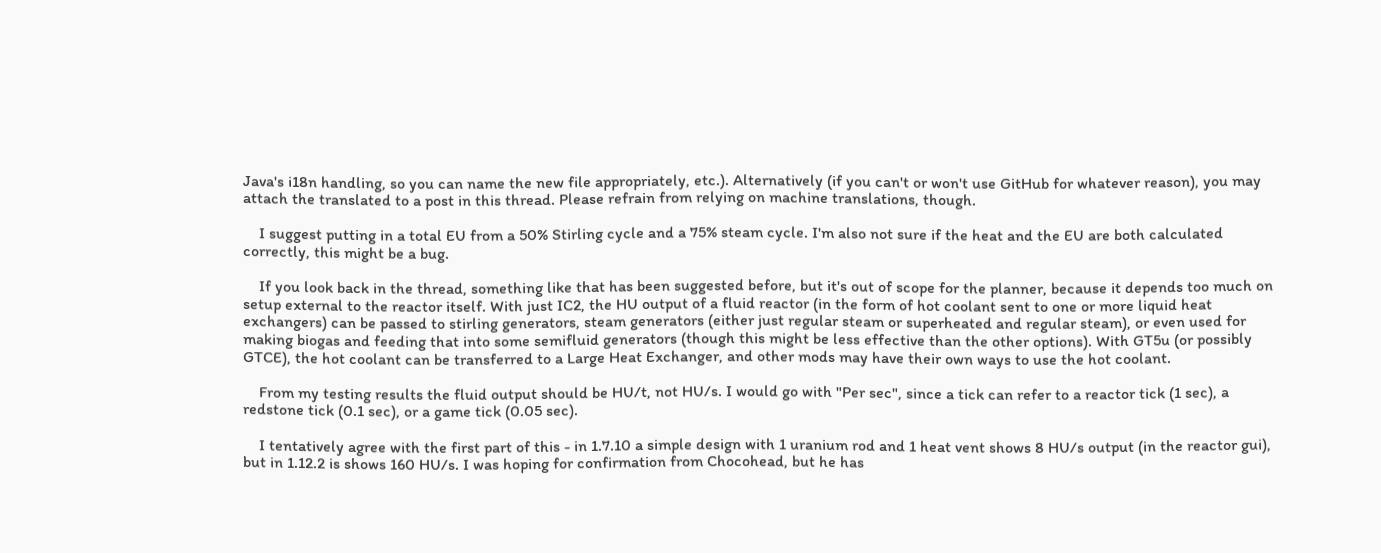Java's i18n handling, so you can name the new file appropriately, etc.). Alternatively (if you can't or won't use GitHub for whatever reason), you may attach the translated to a post in this thread. Please refrain from relying on machine translations, though.

    I suggest putting in a total EU from a 50% Stirling cycle and a 75% steam cycle. I'm also not sure if the heat and the EU are both calculated correctly, this might be a bug.

    If you look back in the thread, something like that has been suggested before, but it's out of scope for the planner, because it depends too much on setup external to the reactor itself. With just IC2, the HU output of a fluid reactor (in the form of hot coolant sent to one or more liquid heat exchangers) can be passed to stirling generators, steam generators (either just regular steam or superheated and regular steam), or even used for making biogas and feeding that into some semifluid generators (though this might be less effective than the other options). With GT5u (or possibly GTCE), the hot coolant can be transferred to a Large Heat Exchanger, and other mods may have their own ways to use the hot coolant.

    From my testing results the fluid output should be HU/t, not HU/s. I would go with "Per sec", since a tick can refer to a reactor tick (1 sec), a redstone tick (0.1 sec), or a game tick (0.05 sec).

    I tentatively agree with the first part of this - in 1.7.10 a simple design with 1 uranium rod and 1 heat vent shows 8 HU/s output (in the reactor gui), but in 1.12.2 is shows 160 HU/s. I was hoping for confirmation from Chocohead, but he has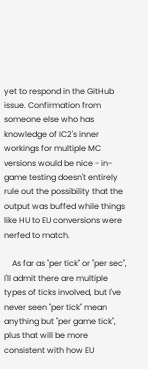yet to respond in the GitHub issue. Confirmation from someone else who has knowledge of IC2's inner workings for multiple MC versions would be nice - in-game testing doesn't entirely rule out the possibility that the output was buffed while things like HU to EU conversions were nerfed to match.

    As far as "per tick" or "per sec", I'll admit there are multiple types of ticks involved, but I've never seen "per tick" mean anything but "per game tick", plus that will be more consistent with how EU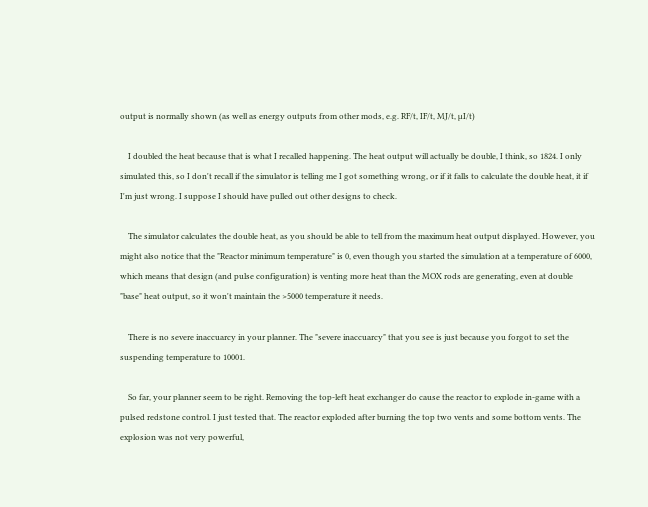output is normally shown (as well as energy outputs from other mods, e.g. RF/t, IF/t, MJ/t, µI/t)

    I doubled the heat because that is what I recalled happening. The heat output will actually be double, I think, so 1824. I only simulated this, so I don't recall if the simulator is telling me I got something wrong, or if it falls to calculate the double heat, it if I'm just wrong. I suppose I should have pulled out other designs to check.

    The simulator calculates the double heat, as you should be able to tell from the maximum heat output displayed. However, you might also notice that the "Reactor minimum temperature" is 0, even though you started the simulation at a temperature of 6000, which means that design (and pulse configuration) is venting more heat than the MOX rods are generating, even at double "base" heat output, so it won't maintain the >5000 temperature it needs.

    There is no severe inaccuarcy in your planner. The "severe inaccuarcy" that you see is just because you forgot to set the suspending temperature to 10001.

    So far, your planner seem to be right. Removing the top-left heat exchanger do cause the reactor to explode in-game with a pulsed redstone control. I just tested that. The reactor exploded after burning the top two vents and some bottom vents. The explosion was not very powerful,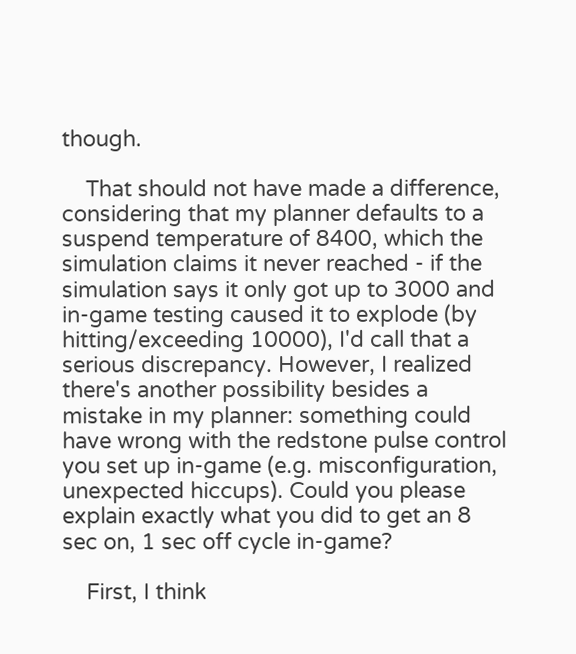though.

    That should not have made a difference, considering that my planner defaults to a suspend temperature of 8400, which the simulation claims it never reached - if the simulation says it only got up to 3000 and in-game testing caused it to explode (by hitting/exceeding 10000), I'd call that a serious discrepancy. However, I realized there's another possibility besides a mistake in my planner: something could have wrong with the redstone pulse control you set up in-game (e.g. misconfiguration, unexpected hiccups). Could you please explain exactly what you did to get an 8 sec on, 1 sec off cycle in-game?

    First, I think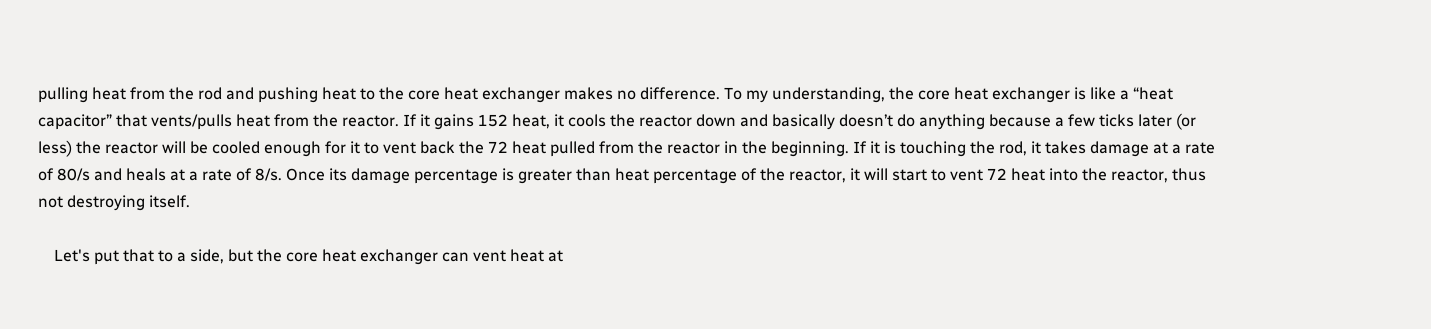pulling heat from the rod and pushing heat to the core heat exchanger makes no difference. To my understanding, the core heat exchanger is like a “heat capacitor” that vents/pulls heat from the reactor. If it gains 152 heat, it cools the reactor down and basically doesn’t do anything because a few ticks later (or less) the reactor will be cooled enough for it to vent back the 72 heat pulled from the reactor in the beginning. If it is touching the rod, it takes damage at a rate of 80/s and heals at a rate of 8/s. Once its damage percentage is greater than heat percentage of the reactor, it will start to vent 72 heat into the reactor, thus not destroying itself.

    Let's put that to a side, but the core heat exchanger can vent heat at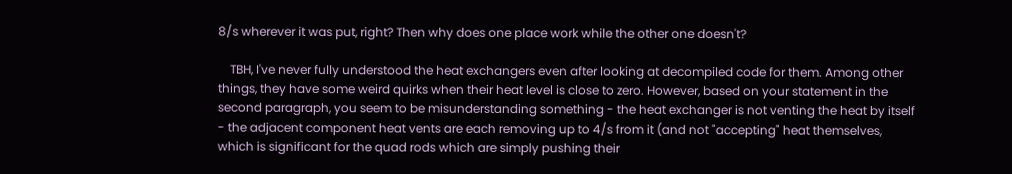8/s wherever it was put, right? Then why does one place work while the other one doesn't?

    TBH, I've never fully understood the heat exchangers even after looking at decompiled code for them. Among other things, they have some weird quirks when their heat level is close to zero. However, based on your statement in the second paragraph, you seem to be misunderstanding something - the heat exchanger is not venting the heat by itself - the adjacent component heat vents are each removing up to 4/s from it (and not "accepting" heat themselves, which is significant for the quad rods which are simply pushing their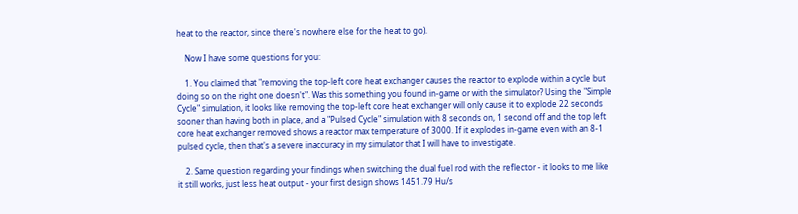heat to the reactor, since there's nowhere else for the heat to go).

    Now I have some questions for you:

    1. You claimed that "removing the top-left core heat exchanger causes the reactor to explode within a cycle but doing so on the right one doesn't". Was this something you found in-game or with the simulator? Using the "Simple Cycle" simulation, it looks like removing the top-left core heat exchanger will only cause it to explode 22 seconds sooner than having both in place, and a "Pulsed Cycle" simulation with 8 seconds on, 1 second off and the top left core heat exchanger removed shows a reactor max temperature of 3000. If it explodes in-game even with an 8-1 pulsed cycle, then that's a severe inaccuracy in my simulator that I will have to investigate.

    2. Same question regarding your findings when switching the dual fuel rod with the reflector - it looks to me like it still works, just less heat output - your first design shows 1451.79 Hu/s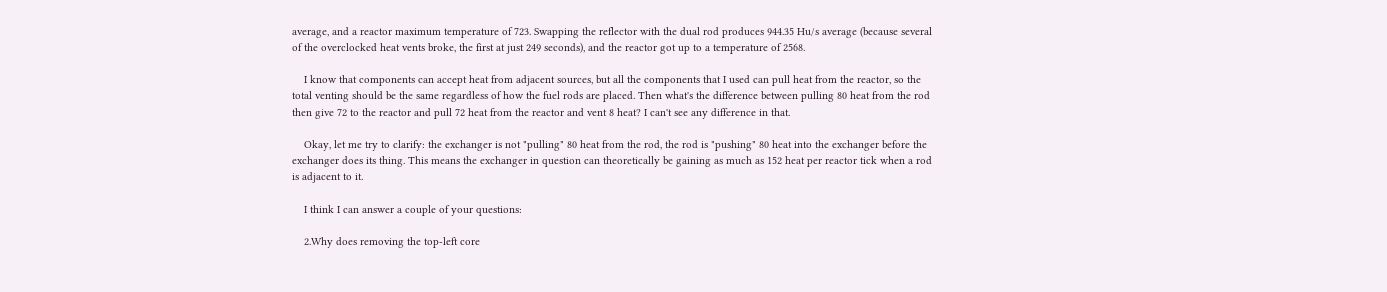average, and a reactor maximum temperature of 723. Swapping the reflector with the dual rod produces 944.35 Hu/s average (because several of the overclocked heat vents broke, the first at just 249 seconds), and the reactor got up to a temperature of 2568.

    I know that components can accept heat from adjacent sources, but all the components that I used can pull heat from the reactor, so the total venting should be the same regardless of how the fuel rods are placed. Then what's the difference between pulling 80 heat from the rod then give 72 to the reactor and pull 72 heat from the reactor and vent 8 heat? I can't see any difference in that.

    Okay, let me try to clarify: the exchanger is not "pulling" 80 heat from the rod, the rod is "pushing" 80 heat into the exchanger before the exchanger does its thing. This means the exchanger in question can theoretically be gaining as much as 152 heat per reactor tick when a rod is adjacent to it.

    I think I can answer a couple of your questions:

    2.Why does removing the top-left core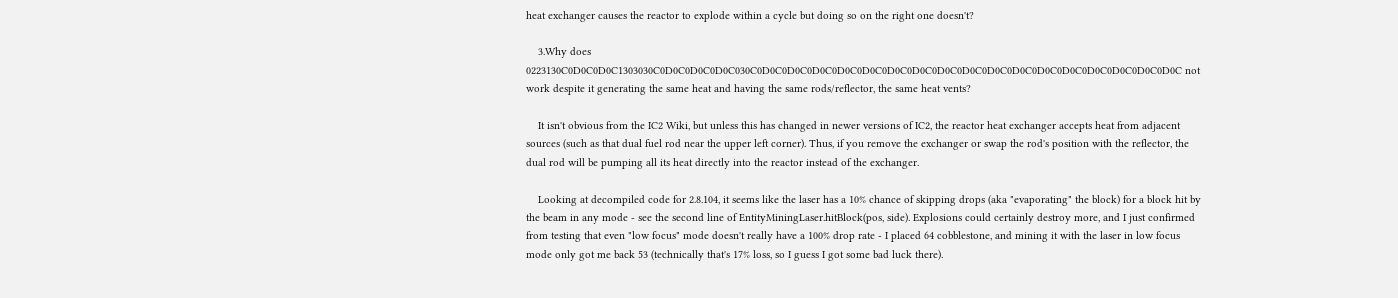heat exchanger causes the reactor to explode within a cycle but doing so on the right one doesn't?

    3.Why does 0223130C0D0C0D0C1303030C0D0C0D0C0D0C030C0D0C0D0C0D0C0D0C0D0C0D0C0D0C0D0C0D0C0D0C0D0C0D0C0D0C0D0C0D0C0D0C0D0C not work despite it generating the same heat and having the same rods/reflector, the same heat vents?

    It isn't obvious from the IC2 Wiki, but unless this has changed in newer versions of IC2, the reactor heat exchanger accepts heat from adjacent sources (such as that dual fuel rod near the upper left corner). Thus, if you remove the exchanger or swap the rod's position with the reflector, the dual rod will be pumping all its heat directly into the reactor instead of the exchanger.

    Looking at decompiled code for 2.8.104, it seems like the laser has a 10% chance of skipping drops (aka "evaporating" the block) for a block hit by the beam in any mode - see the second line of EntityMiningLaser.hitBlock(pos, side). Explosions could certainly destroy more, and I just confirmed from testing that even "low focus" mode doesn't really have a 100% drop rate - I placed 64 cobblestone, and mining it with the laser in low focus mode only got me back 53 (technically that's 17% loss, so I guess I got some bad luck there).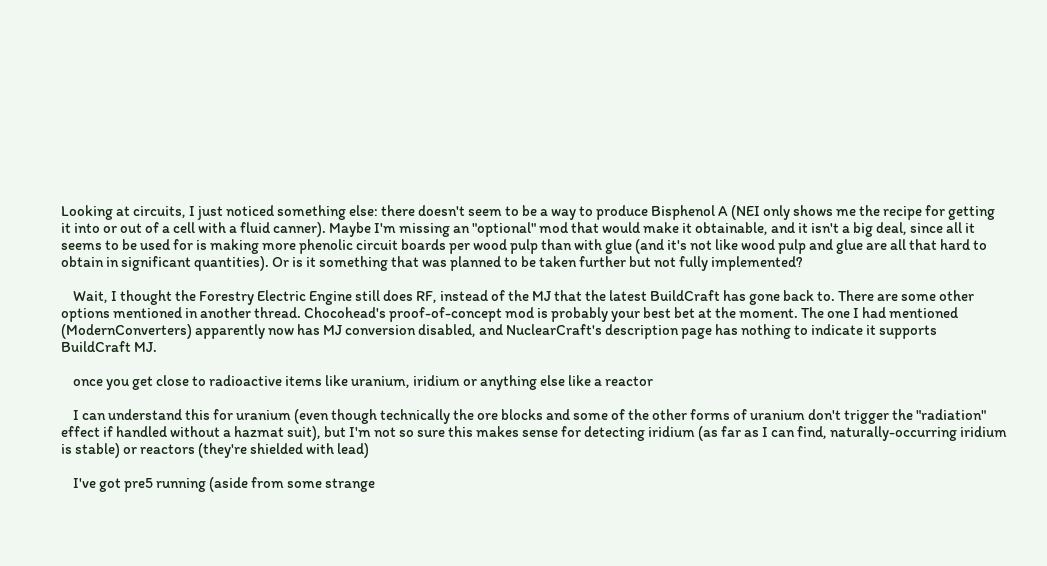Looking at circuits, I just noticed something else: there doesn't seem to be a way to produce Bisphenol A (NEI only shows me the recipe for getting it into or out of a cell with a fluid canner). Maybe I'm missing an "optional" mod that would make it obtainable, and it isn't a big deal, since all it seems to be used for is making more phenolic circuit boards per wood pulp than with glue (and it's not like wood pulp and glue are all that hard to obtain in significant quantities). Or is it something that was planned to be taken further but not fully implemented?

    Wait, I thought the Forestry Electric Engine still does RF, instead of the MJ that the latest BuildCraft has gone back to. There are some other options mentioned in another thread. Chocohead's proof-of-concept mod is probably your best bet at the moment. The one I had mentioned (ModernConverters) apparently now has MJ conversion disabled, and NuclearCraft's description page has nothing to indicate it supports BuildCraft MJ.

    once you get close to radioactive items like uranium, iridium or anything else like a reactor

    I can understand this for uranium (even though technically the ore blocks and some of the other forms of uranium don't trigger the "radiation" effect if handled without a hazmat suit), but I'm not so sure this makes sense for detecting iridium (as far as I can find, naturally-occurring iridium is stable) or reactors (they're shielded with lead)

    I've got pre5 running (aside from some strange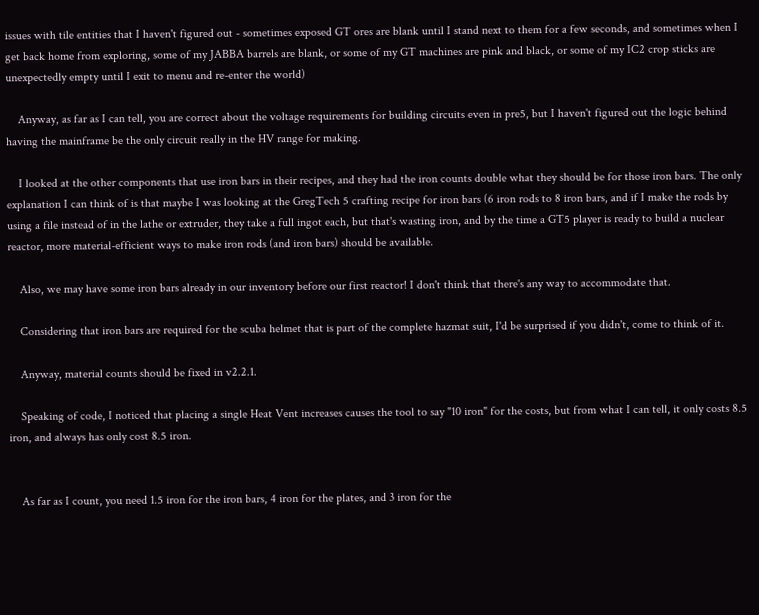issues with tile entities that I haven't figured out - sometimes exposed GT ores are blank until I stand next to them for a few seconds, and sometimes when I get back home from exploring, some of my JABBA barrels are blank, or some of my GT machines are pink and black, or some of my IC2 crop sticks are unexpectedly empty until I exit to menu and re-enter the world)

    Anyway, as far as I can tell, you are correct about the voltage requirements for building circuits even in pre5, but I haven't figured out the logic behind having the mainframe be the only circuit really in the HV range for making.

    I looked at the other components that use iron bars in their recipes, and they had the iron counts double what they should be for those iron bars. The only explanation I can think of is that maybe I was looking at the GregTech 5 crafting recipe for iron bars (6 iron rods to 8 iron bars, and if I make the rods by using a file instead of in the lathe or extruder, they take a full ingot each, but that's wasting iron, and by the time a GT5 player is ready to build a nuclear reactor, more material-efficient ways to make iron rods (and iron bars) should be available.

    Also, we may have some iron bars already in our inventory before our first reactor! I don't think that there's any way to accommodate that.

    Considering that iron bars are required for the scuba helmet that is part of the complete hazmat suit, I'd be surprised if you didn't, come to think of it.

    Anyway, material counts should be fixed in v2.2.1.

    Speaking of code, I noticed that placing a single Heat Vent increases causes the tool to say "10 iron" for the costs, but from what I can tell, it only costs 8.5 iron, and always has only cost 8.5 iron.


    As far as I count, you need 1.5 iron for the iron bars, 4 iron for the plates, and 3 iron for the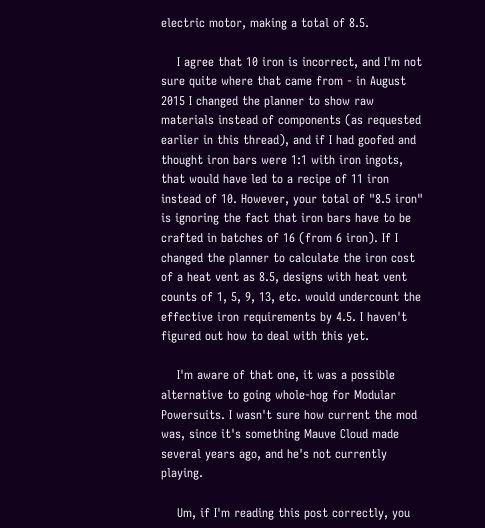electric motor, making a total of 8.5.

    I agree that 10 iron is incorrect, and I'm not sure quite where that came from - in August 2015 I changed the planner to show raw materials instead of components (as requested earlier in this thread), and if I had goofed and thought iron bars were 1:1 with iron ingots, that would have led to a recipe of 11 iron instead of 10. However, your total of "8.5 iron" is ignoring the fact that iron bars have to be crafted in batches of 16 (from 6 iron). If I changed the planner to calculate the iron cost of a heat vent as 8.5, designs with heat vent counts of 1, 5, 9, 13, etc. would undercount the effective iron requirements by 4.5. I haven't figured out how to deal with this yet.

    I'm aware of that one, it was a possible alternative to going whole-hog for Modular Powersuits. I wasn't sure how current the mod was, since it's something Mauve Cloud made several years ago, and he's not currently playing.

    Um, if I'm reading this post correctly, you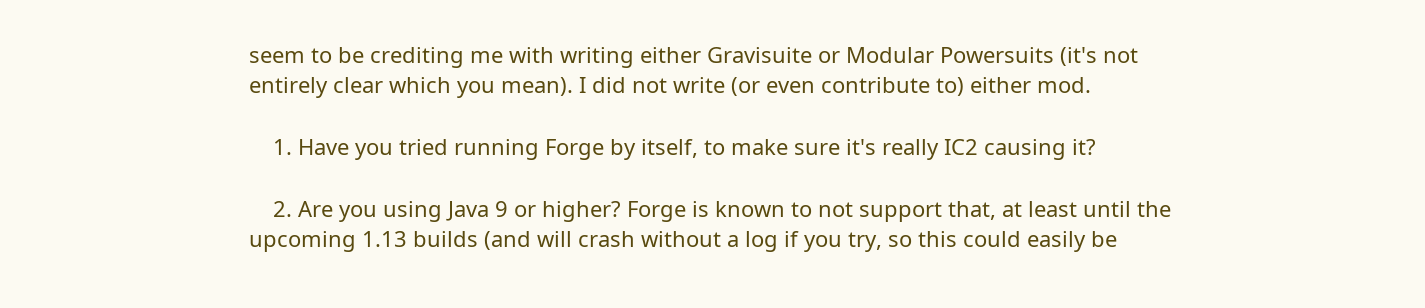seem to be crediting me with writing either Gravisuite or Modular Powersuits (it's not entirely clear which you mean). I did not write (or even contribute to) either mod.

    1. Have you tried running Forge by itself, to make sure it's really IC2 causing it?

    2. Are you using Java 9 or higher? Forge is known to not support that, at least until the upcoming 1.13 builds (and will crash without a log if you try, so this could easily be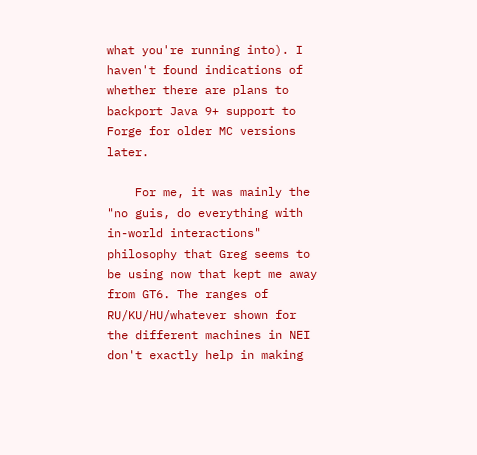what you're running into). I haven't found indications of whether there are plans to backport Java 9+ support to Forge for older MC versions later.

    For me, it was mainly the "no guis, do everything with in-world interactions" philosophy that Greg seems to be using now that kept me away from GT6. The ranges of RU/KU/HU/whatever shown for the different machines in NEI don't exactly help in making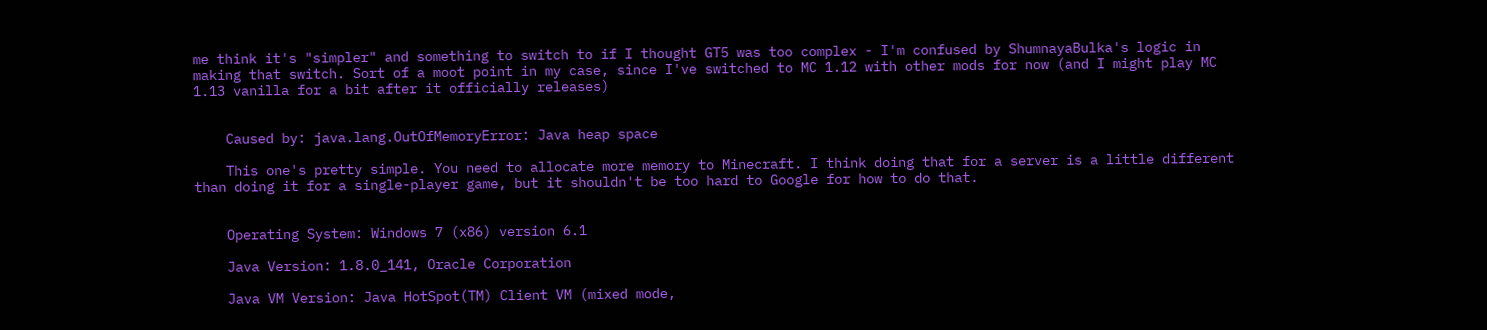me think it's "simpler" and something to switch to if I thought GT5 was too complex - I'm confused by ShumnayaBulka's logic in making that switch. Sort of a moot point in my case, since I've switched to MC 1.12 with other mods for now (and I might play MC 1.13 vanilla for a bit after it officially releases)


    Caused by: java.lang.OutOfMemoryError: Java heap space

    This one's pretty simple. You need to allocate more memory to Minecraft. I think doing that for a server is a little different than doing it for a single-player game, but it shouldn't be too hard to Google for how to do that.


    Operating System: Windows 7 (x86) version 6.1

    Java Version: 1.8.0_141, Oracle Corporation

    Java VM Version: Java HotSpot(TM) Client VM (mixed mode,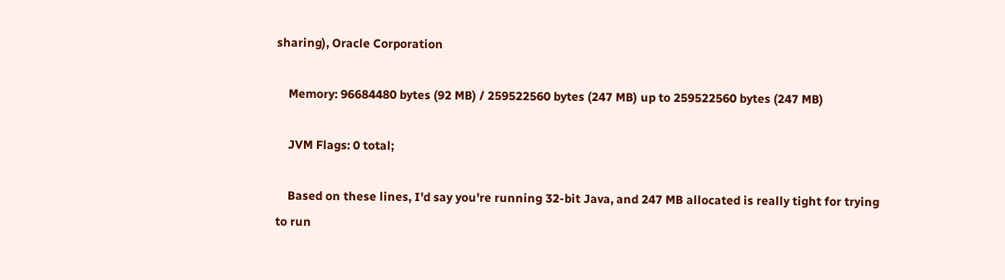sharing), Oracle Corporation

    Memory: 96684480 bytes (92 MB) / 259522560 bytes (247 MB) up to 259522560 bytes (247 MB)

    JVM Flags: 0 total;

    Based on these lines, I'd say you're running 32-bit Java, and 247 MB allocated is really tight for trying to run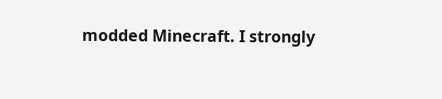modded Minecraft. I strongly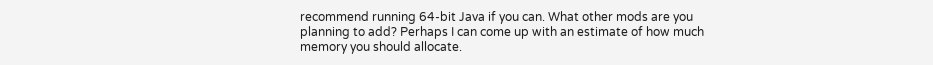recommend running 64-bit Java if you can. What other mods are you planning to add? Perhaps I can come up with an estimate of how much memory you should allocate.